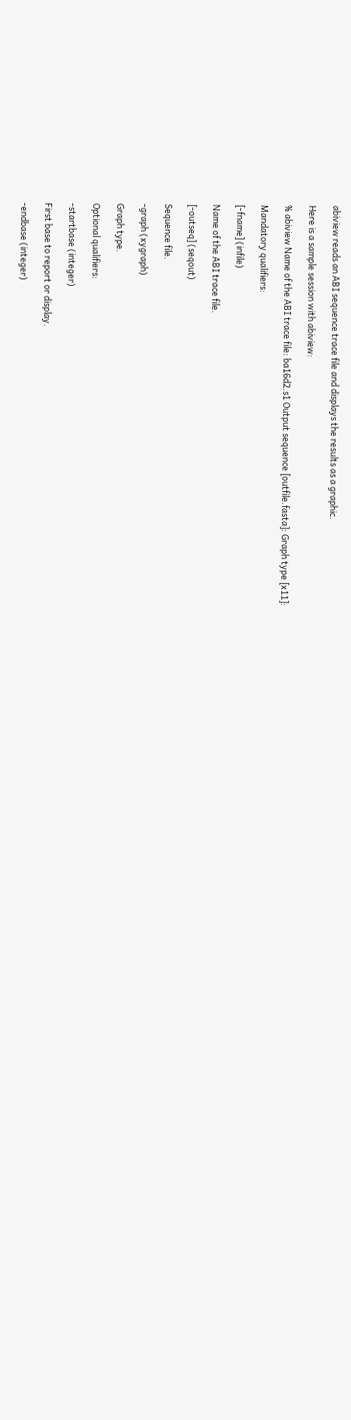abiview reads an ABI sequence trace file and displays the results as a graphic.

Here is a sample session with abiview:

% abiview Name of the ABI trace file: ba16d2.s1 Output sequence [outfile.fasta]: Graph type [x11]:

Mandatory qualifiers:

[-fname] (infile)

Name of the ABI trace file.

[-outseq] (seqout)

Sequence file.

-graph (xygraph)

Graph type.

Optional qualifiers:

-startbase (integer)

First base to report or display.

-endbase (integer)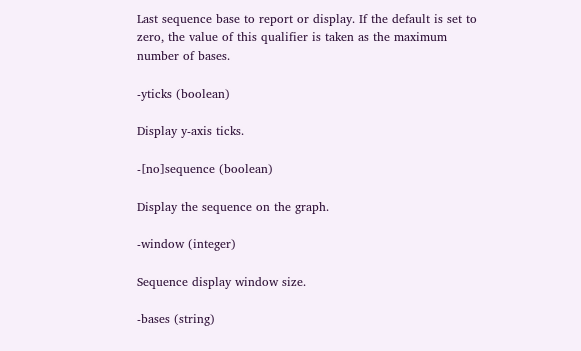Last sequence base to report or display. If the default is set to zero, the value of this qualifier is taken as the maximum number of bases.

-yticks (boolean)

Display y-axis ticks.

-[no]sequence (boolean)

Display the sequence on the graph.

-window (integer)

Sequence display window size.

-bases (string)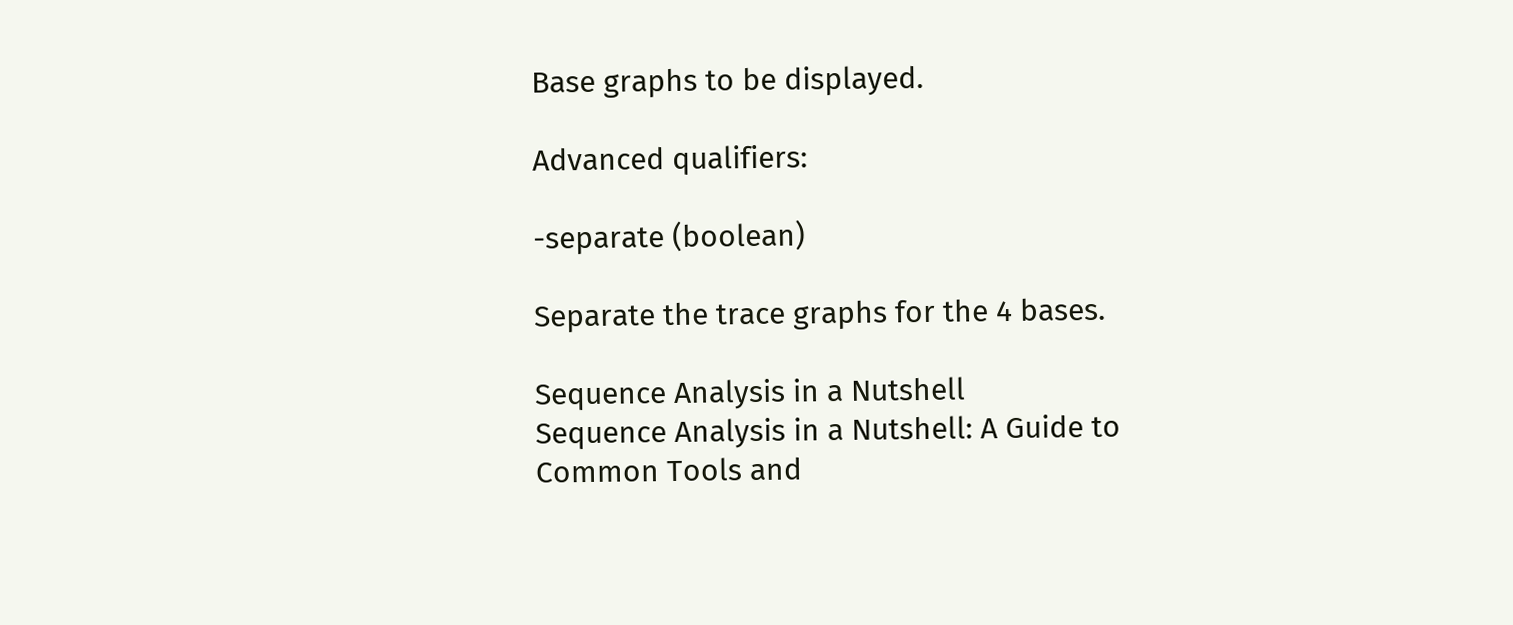Base graphs to be displayed.

Advanced qualifiers:

-separate (boolean)

Separate the trace graphs for the 4 bases.

Sequence Analysis in a Nutshell
Sequence Analysis in a Nutshell: A Guide to Common Tools and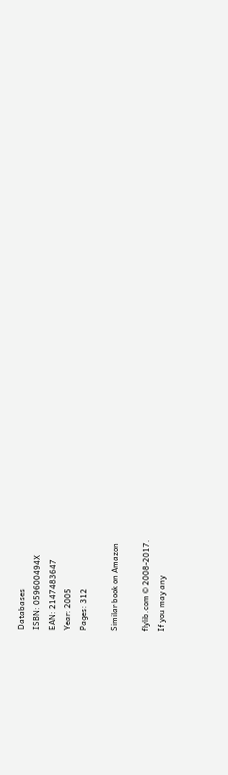Databases
ISBN: 059600494X
EAN: 2147483647
Year: 2005
Pages: 312

Similar book on Amazon

flylib.com © 2008-2017.
If you may any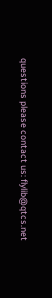questions please contact us: flylib@qtcs.net